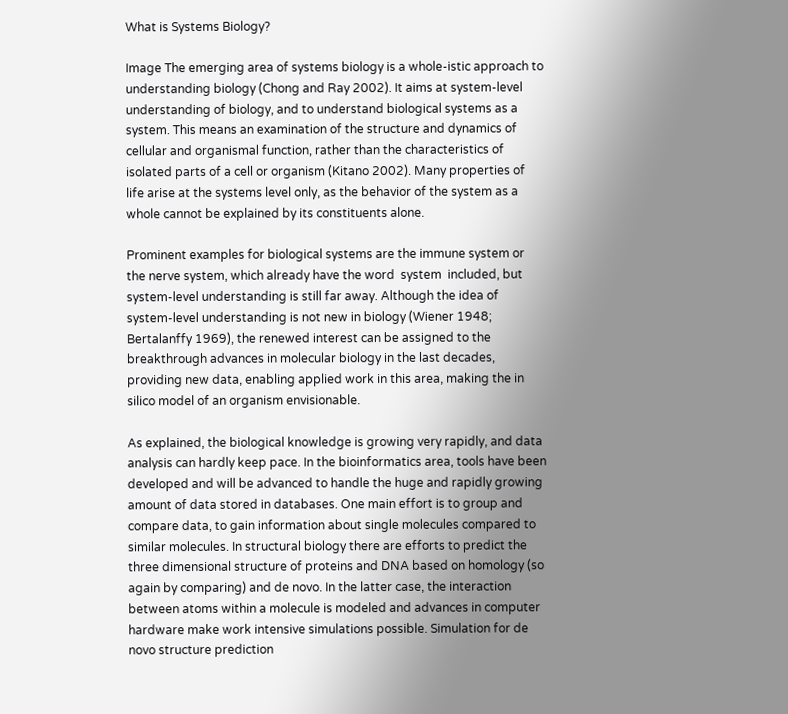What is Systems Biology?

Image The emerging area of systems biology is a whole-istic approach to understanding biology (Chong and Ray 2002). It aims at system-level understanding of biology, and to understand biological systems as a system. This means an examination of the structure and dynamics of cellular and organismal function, rather than the characteristics of isolated parts of a cell or organism (Kitano 2002). Many properties of life arise at the systems level only, as the behavior of the system as a whole cannot be explained by its constituents alone.

Prominent examples for biological systems are the immune system or the nerve system, which already have the word  system  included, but system-level understanding is still far away. Although the idea of system-level understanding is not new in biology (Wiener 1948; Bertalanffy 1969), the renewed interest can be assigned to the breakthrough advances in molecular biology in the last decades, providing new data, enabling applied work in this area, making the in silico model of an organism envisionable.

As explained, the biological knowledge is growing very rapidly, and data analysis can hardly keep pace. In the bioinformatics area, tools have been developed and will be advanced to handle the huge and rapidly growing amount of data stored in databases. One main effort is to group and compare data, to gain information about single molecules compared to similar molecules. In structural biology there are efforts to predict the three dimensional structure of proteins and DNA based on homology (so again by comparing) and de novo. In the latter case, the interaction between atoms within a molecule is modeled and advances in computer hardware make work intensive simulations possible. Simulation for de novo structure prediction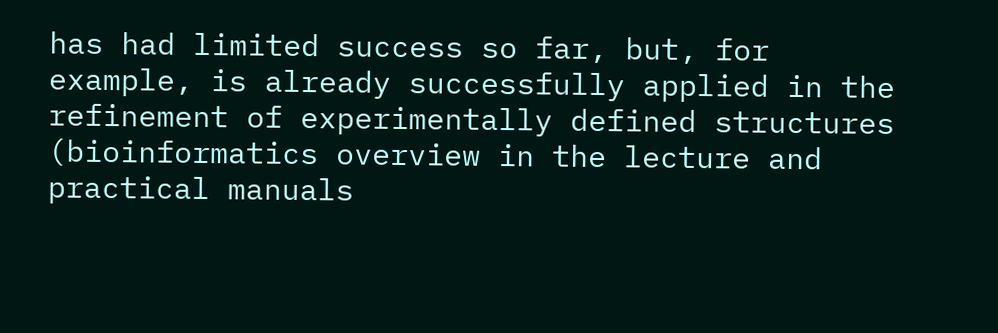has had limited success so far, but, for example, is already successfully applied in the refinement of experimentally defined structures (bioinformatics overview in the lecture and practical manuals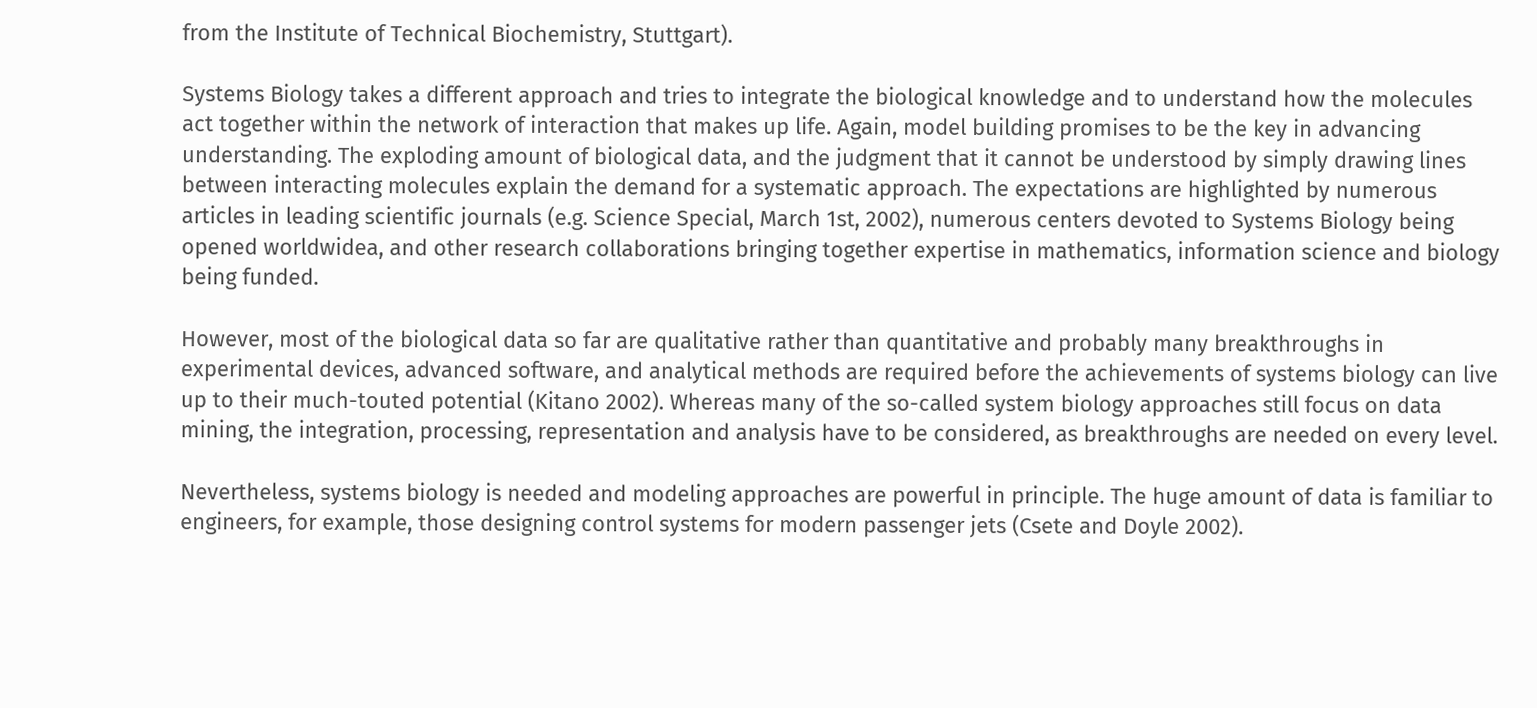from the Institute of Technical Biochemistry, Stuttgart).

Systems Biology takes a different approach and tries to integrate the biological knowledge and to understand how the molecules act together within the network of interaction that makes up life. Again, model building promises to be the key in advancing understanding. The exploding amount of biological data, and the judgment that it cannot be understood by simply drawing lines between interacting molecules explain the demand for a systematic approach. The expectations are highlighted by numerous articles in leading scientific journals (e.g. Science Special, March 1st, 2002), numerous centers devoted to Systems Biology being opened worldwidea, and other research collaborations bringing together expertise in mathematics, information science and biology being funded.

However, most of the biological data so far are qualitative rather than quantitative and probably many breakthroughs in experimental devices, advanced software, and analytical methods are required before the achievements of systems biology can live up to their much-touted potential (Kitano 2002). Whereas many of the so-called system biology approaches still focus on data mining, the integration, processing, representation and analysis have to be considered, as breakthroughs are needed on every level.

Nevertheless, systems biology is needed and modeling approaches are powerful in principle. The huge amount of data is familiar to engineers, for example, those designing control systems for modern passenger jets (Csete and Doyle 2002).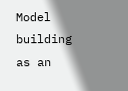Model building as an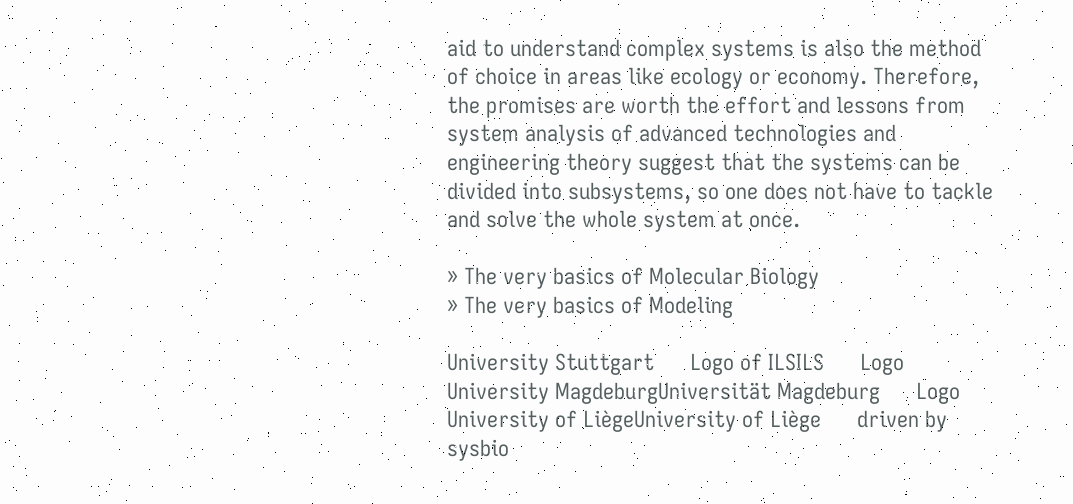aid to understand complex systems is also the method of choice in areas like ecology or economy. Therefore, the promises are worth the effort and lessons from system analysis of advanced technologies and engineering theory suggest that the systems can be divided into subsystems, so one does not have to tackle and solve the whole system at once.

» The very basics of Molecular Biology
» The very basics of Modeling

University Stuttgart      Logo of ILSILS      Logo University MagdeburgUniversität Magdeburg      Logo University of LiègeUniversity of Liège      driven by sysbio